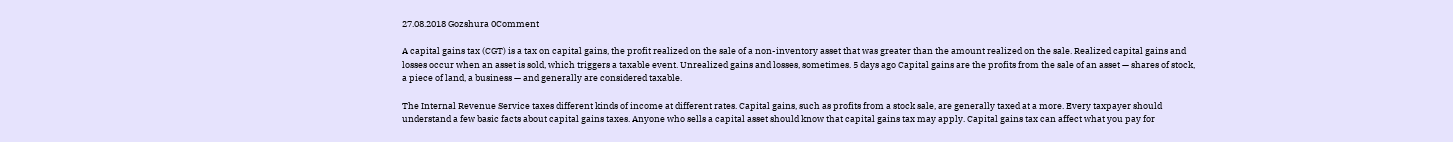27.08.2018 Gozshura 0Comment

A capital gains tax (CGT) is a tax on capital gains, the profit realized on the sale of a non-inventory asset that was greater than the amount realized on the sale. Realized capital gains and losses occur when an asset is sold, which triggers a taxable event. Unrealized gains and losses, sometimes. 5 days ago Capital gains are the profits from the sale of an asset — shares of stock, a piece of land, a business — and generally are considered taxable.

The Internal Revenue Service taxes different kinds of income at different rates. Capital gains, such as profits from a stock sale, are generally taxed at a more. Every taxpayer should understand a few basic facts about capital gains taxes. Anyone who sells a capital asset should know that capital gains tax may apply. Capital gains tax can affect what you pay for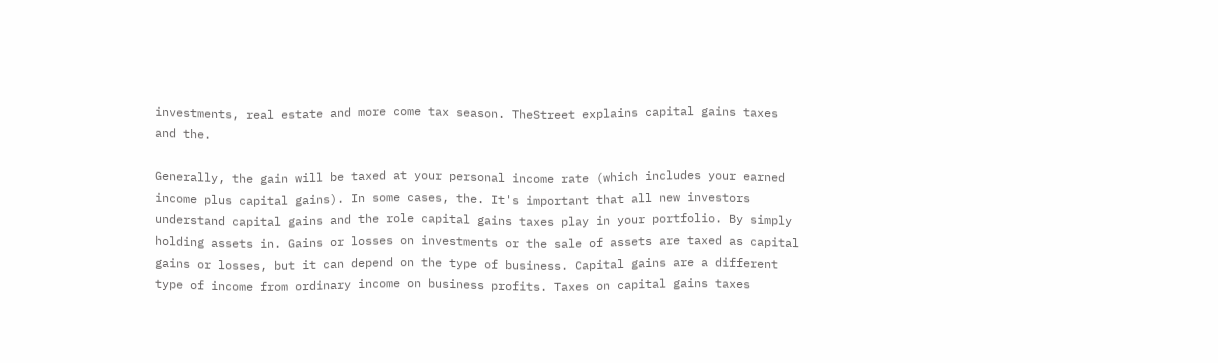investments, real estate and more come tax season. TheStreet explains capital gains taxes and the.

Generally, the gain will be taxed at your personal income rate (which includes your earned income plus capital gains). In some cases, the. It's important that all new investors understand capital gains and the role capital gains taxes play in your portfolio. By simply holding assets in. Gains or losses on investments or the sale of assets are taxed as capital gains or losses, but it can depend on the type of business. Capital gains are a different type of income from ordinary income on business profits. Taxes on capital gains taxes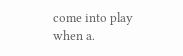come into play when a.